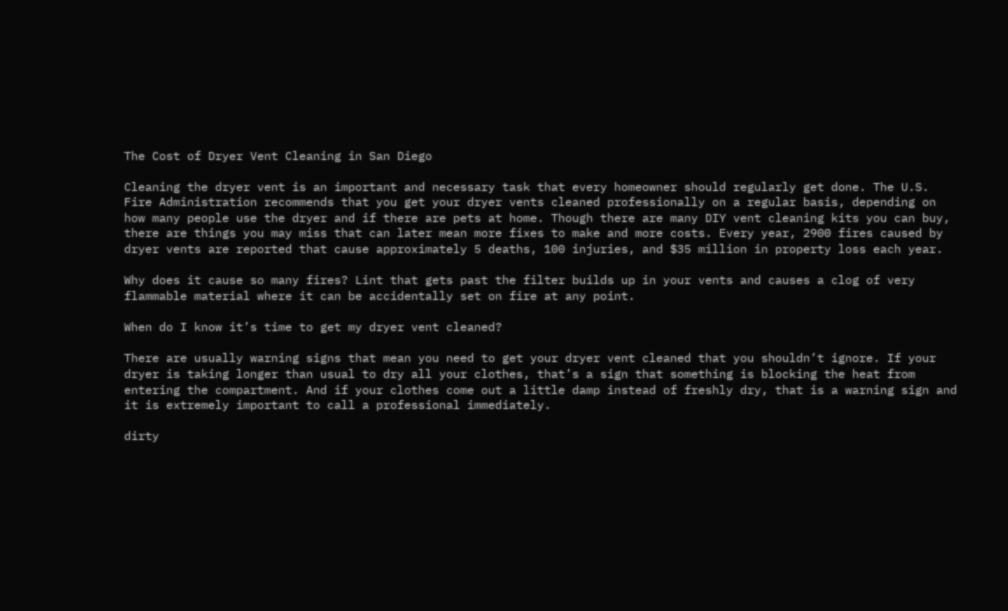The Cost of Dryer Vent Cleaning in San Diego

Cleaning the dryer vent is an important and necessary task that every homeowner should regularly get done. The U.S. Fire Administration recommends that you get your dryer vents cleaned professionally on a regular basis, depending on how many people use the dryer and if there are pets at home. Though there are many DIY vent cleaning kits you can buy, there are things you may miss that can later mean more fixes to make and more costs. Every year, 2900 fires caused by dryer vents are reported that cause approximately 5 deaths, 100 injuries, and $35 million in property loss each year.

Why does it cause so many fires? Lint that gets past the filter builds up in your vents and causes a clog of very flammable material where it can be accidentally set on fire at any point.

When do I know it’s time to get my dryer vent cleaned?

There are usually warning signs that mean you need to get your dryer vent cleaned that you shouldn’t ignore. If your dryer is taking longer than usual to dry all your clothes, that’s a sign that something is blocking the heat from entering the compartment. And if your clothes come out a little damp instead of freshly dry, that is a warning sign and it is extremely important to call a professional immediately.

dirty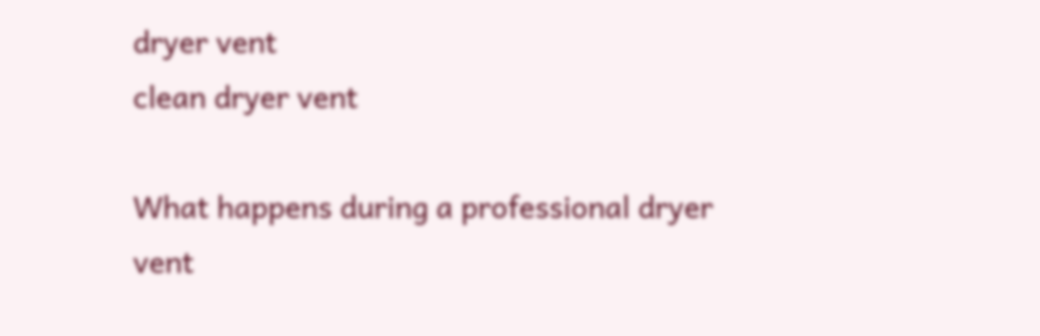dryer vent
clean dryer vent

What happens during a professional dryer vent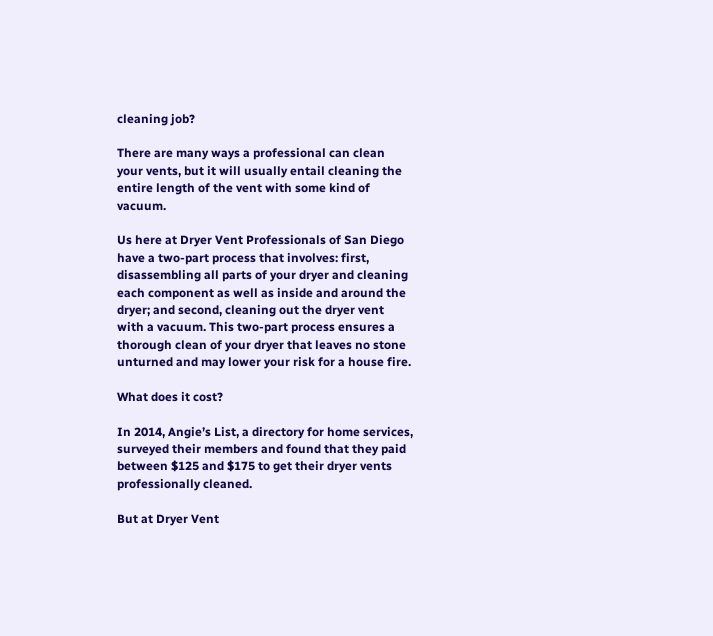cleaning job?

There are many ways a professional can clean your vents, but it will usually entail cleaning the entire length of the vent with some kind of vacuum.

Us here at Dryer Vent Professionals of San Diego have a two-part process that involves: first, disassembling all parts of your dryer and cleaning each component as well as inside and around the dryer; and second, cleaning out the dryer vent with a vacuum. This two-part process ensures a thorough clean of your dryer that leaves no stone unturned and may lower your risk for a house fire.

What does it cost?

In 2014, Angie’s List, a directory for home services, surveyed their members and found that they paid between $125 and $175 to get their dryer vents professionally cleaned.

But at Dryer Vent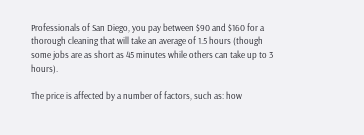Professionals of San Diego, you pay between $90 and $160 for a thorough cleaning that will take an average of 1.5 hours (though some jobs are as short as 45 minutes while others can take up to 3 hours).

The price is affected by a number of factors, such as: how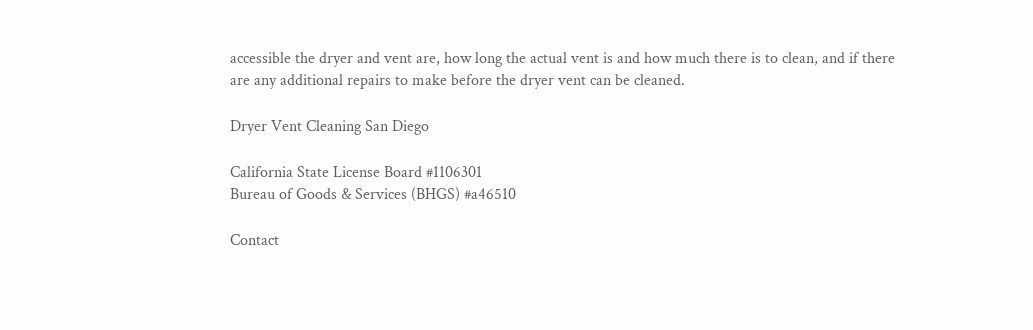accessible the dryer and vent are, how long the actual vent is and how much there is to clean, and if there are any additional repairs to make before the dryer vent can be cleaned.

Dryer Vent Cleaning San Diego

California State License Board #1106301
Bureau of Goods & Services (BHGS) #a46510

Contact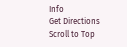Info
Get Directions
Scroll to Top